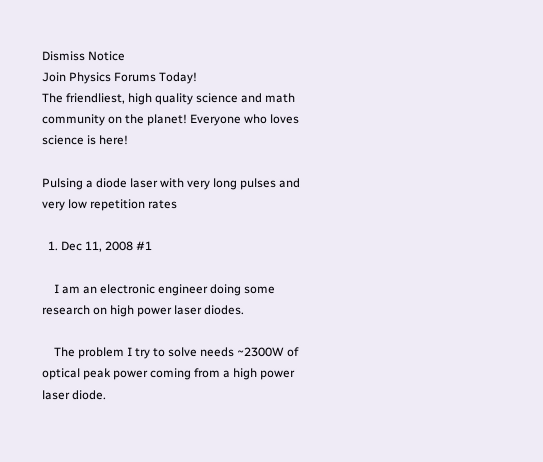Dismiss Notice
Join Physics Forums Today!
The friendliest, high quality science and math community on the planet! Everyone who loves science is here!

Pulsing a diode laser with very long pulses and very low repetition rates

  1. Dec 11, 2008 #1

    I am an electronic engineer doing some research on high power laser diodes.

    The problem I try to solve needs ~2300W of optical peak power coming from a high power laser diode.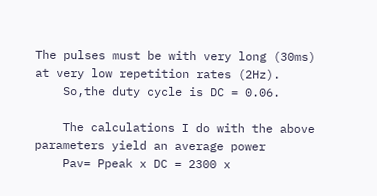The pulses must be with very long (30ms) at very low repetition rates (2Hz).
    So,the duty cycle is DC = 0.06.

    The calculations I do with the above parameters yield an average power
    Pav= Ppeak x DC = 2300 x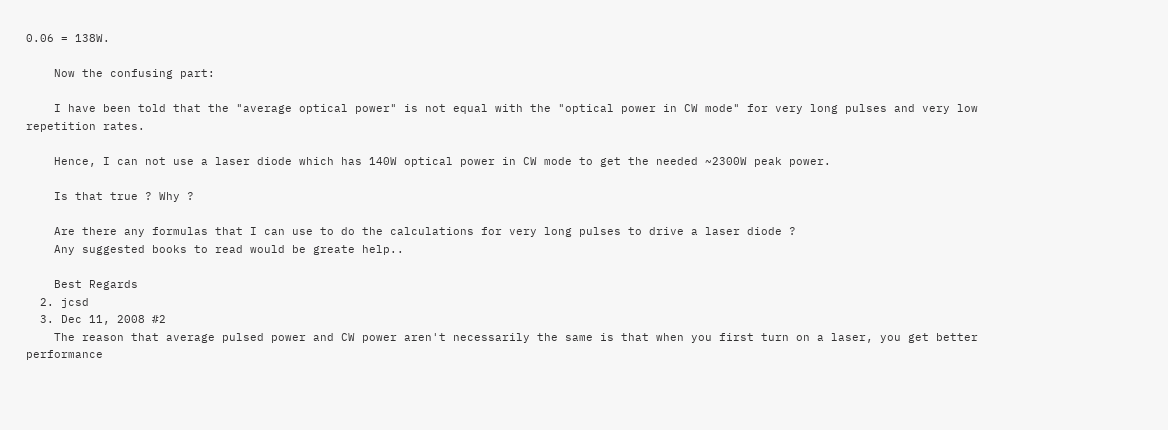0.06 = 138W.

    Now the confusing part:

    I have been told that the "average optical power" is not equal with the "optical power in CW mode" for very long pulses and very low repetition rates.

    Hence, I can not use a laser diode which has 140W optical power in CW mode to get the needed ~2300W peak power.

    Is that true ? Why ?

    Are there any formulas that I can use to do the calculations for very long pulses to drive a laser diode ?
    Any suggested books to read would be greate help..

    Best Regards
  2. jcsd
  3. Dec 11, 2008 #2
    The reason that average pulsed power and CW power aren't necessarily the same is that when you first turn on a laser, you get better performance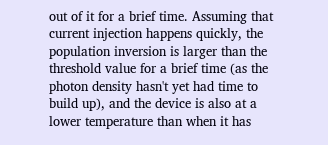out of it for a brief time. Assuming that current injection happens quickly, the population inversion is larger than the threshold value for a brief time (as the photon density hasn't yet had time to build up), and the device is also at a lower temperature than when it has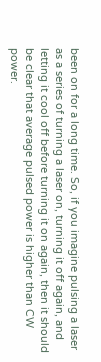been on for a long time. So, if you imagine pulsing a laser as a series of turning a laser on, turning it off again, and letting it cool off before turning it on again, then it should be clear that average pulsed power is higher than CW power.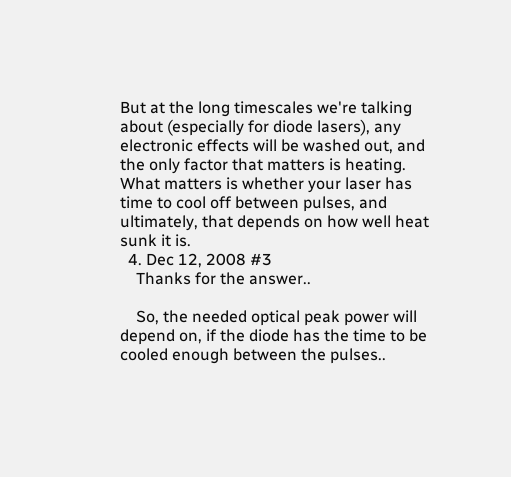But at the long timescales we're talking about (especially for diode lasers), any electronic effects will be washed out, and the only factor that matters is heating. What matters is whether your laser has time to cool off between pulses, and ultimately, that depends on how well heat sunk it is.
  4. Dec 12, 2008 #3
    Thanks for the answer..

    So, the needed optical peak power will depend on, if the diode has the time to be cooled enough between the pulses..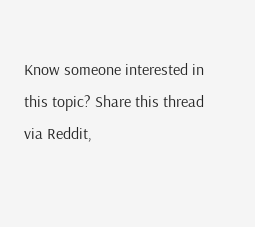Know someone interested in this topic? Share this thread via Reddit,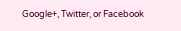Google+, Twitter, or Facebook